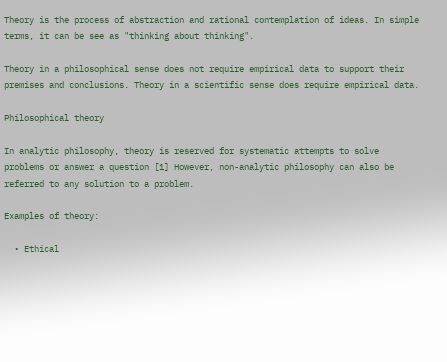Theory is the process of abstraction and rational contemplation of ideas. In simple terms, it can be see as "thinking about thinking".

Theory in a philosophical sense does not require empirical data to support their premises and conclusions. Theory in a scientific sense does require empirical data.

Philosophical theory

In analytic philosophy, theory is reserved for systematic attempts to solve problems or answer a question [1] However, non-analytic philosophy can also be referred to any solution to a problem.

Examples of theory:

  • Ethical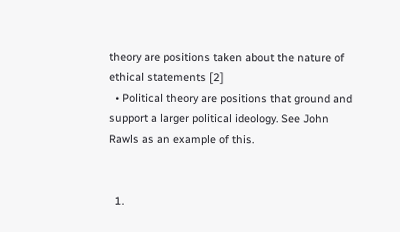theory are positions taken about the nature of ethical statements [2]
  • Political theory are positions that ground and support a larger political ideology. See John Rawls as an example of this.


  1.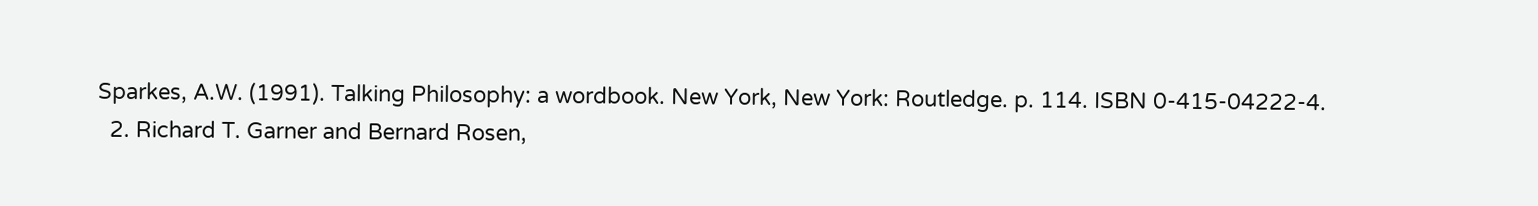Sparkes, A.W. (1991). Talking Philosophy: a wordbook. New York, New York: Routledge. p. 114. ISBN 0-415-04222-4.
  2. Richard T. Garner and Bernard Rosen,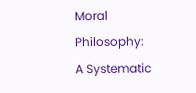Moral Philosophy: A Systematic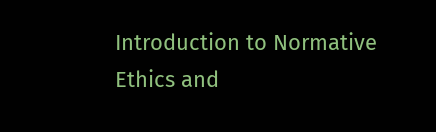Introduction to Normative Ethics and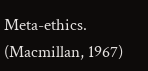Meta-ethics. (Macmillan, 1967)